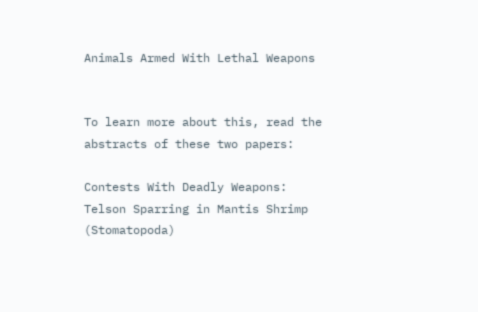Animals Armed With Lethal Weapons


To learn more about this, read the abstracts of these two papers:

Contests With Deadly Weapons: Telson Sparring in Mantis Shrimp (Stomatopoda)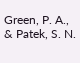Green, P. A., & Patek, S. N.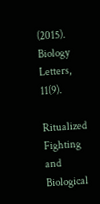(2015). Biology Letters, 11(9).

Ritualized Fighting and Biological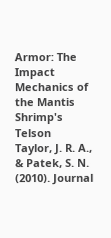Armor: The Impact Mechanics of the Mantis Shrimp's Telson
Taylor, J. R. A., & Patek, S. N. (2010). Journal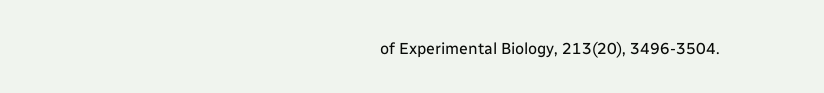of Experimental Biology, 213(20), 3496-3504.